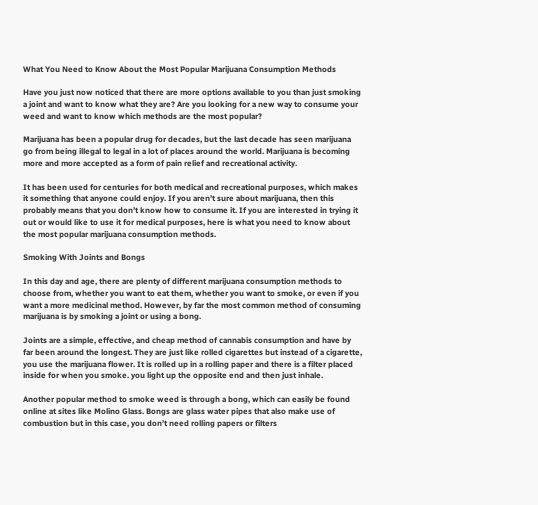What You Need to Know About the Most Popular Marijuana Consumption Methods

Have you just now noticed that there are more options available to you than just smoking a joint and want to know what they are? Are you looking for a new way to consume your weed and want to know which methods are the most popular?

Marijuana has been a popular drug for decades, but the last decade has seen marijuana go from being illegal to legal in a lot of places around the world. Marijuana is becoming more and more accepted as a form of pain relief and recreational activity.

It has been used for centuries for both medical and recreational purposes, which makes it something that anyone could enjoy. If you aren’t sure about marijuana, then this probably means that you don’t know how to consume it. If you are interested in trying it out or would like to use it for medical purposes, here is what you need to know about the most popular marijuana consumption methods.

Smoking With Joints and Bongs

In this day and age, there are plenty of different marijuana consumption methods to choose from, whether you want to eat them, whether you want to smoke, or even if you want a more medicinal method. However, by far the most common method of consuming marijuana is by smoking a joint or using a bong.

Joints are a simple, effective, and cheap method of cannabis consumption and have by far been around the longest. They are just like rolled cigarettes but instead of a cigarette, you use the marijuana flower. It is rolled up in a rolling paper and there is a filter placed inside for when you smoke. you light up the opposite end and then just inhale.

Another popular method to smoke weed is through a bong, which can easily be found online at sites like Molino Glass. Bongs are glass water pipes that also make use of combustion but in this case, you don’t need rolling papers or filters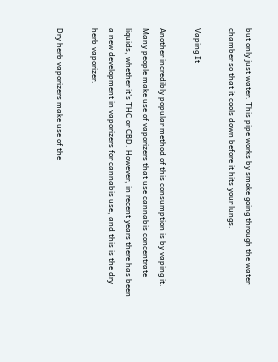but only just water. This pipe works by smoke going through the water chamber so that it cools down before it hits your lungs.

Vaping It

Another incredibly popular method of this consumption is by vaping it. Many people make use of vaporizers that use cannabis concentrate liquids, whether it’s THC or CBD. However, in recent years there has been a new development in vaporizers for cannabis use, and this is the dry herb vaporizer.

Dry herb vaporizers make use of the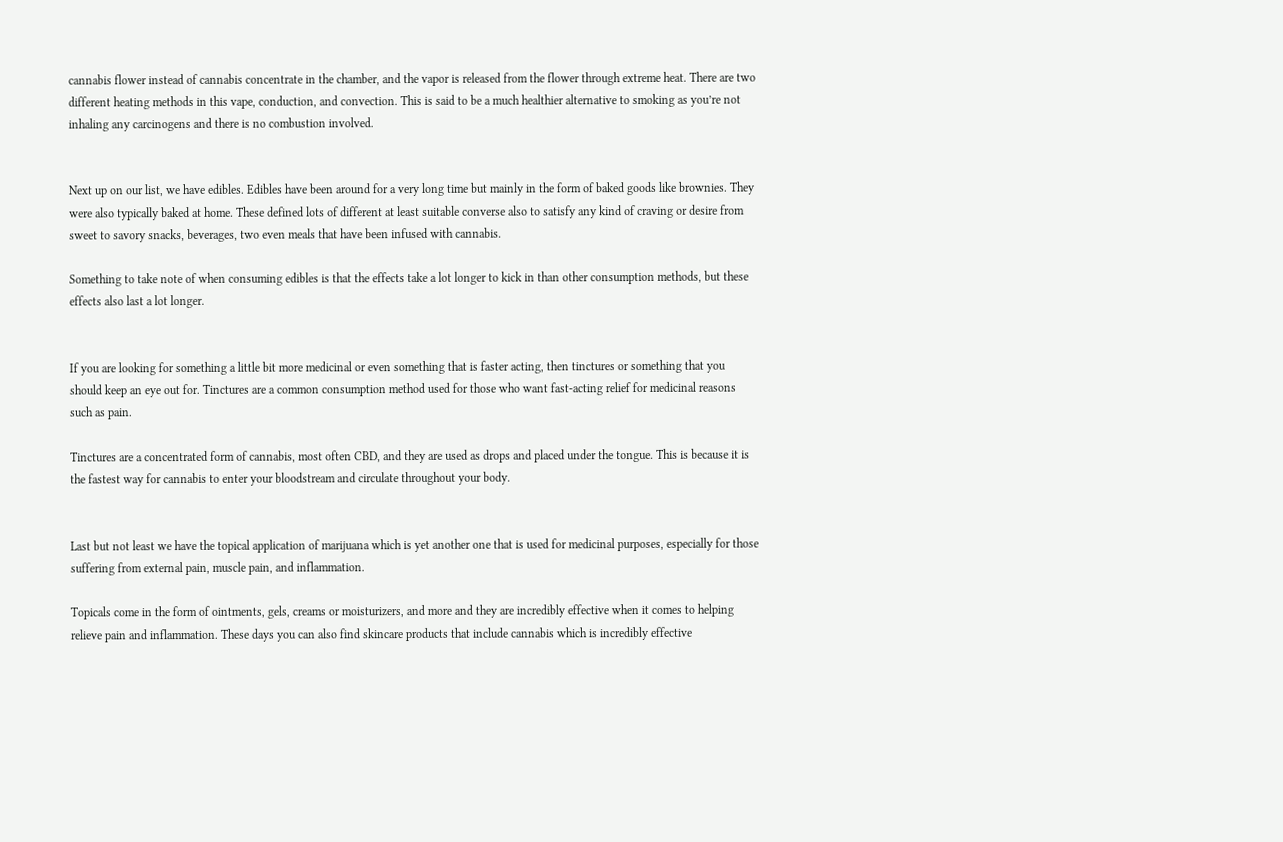cannabis flower instead of cannabis concentrate in the chamber, and the vapor is released from the flower through extreme heat. There are two different heating methods in this vape, conduction, and convection. This is said to be a much healthier alternative to smoking as you’re not inhaling any carcinogens and there is no combustion involved.


Next up on our list, we have edibles. Edibles have been around for a very long time but mainly in the form of baked goods like brownies. They were also typically baked at home. These defined lots of different at least suitable converse also to satisfy any kind of craving or desire from sweet to savory snacks, beverages, two even meals that have been infused with cannabis.

Something to take note of when consuming edibles is that the effects take a lot longer to kick in than other consumption methods, but these effects also last a lot longer.


If you are looking for something a little bit more medicinal or even something that is faster acting, then tinctures or something that you should keep an eye out for. Tinctures are a common consumption method used for those who want fast-acting relief for medicinal reasons such as pain.

Tinctures are a concentrated form of cannabis, most often CBD, and they are used as drops and placed under the tongue. This is because it is the fastest way for cannabis to enter your bloodstream and circulate throughout your body.


Last but not least we have the topical application of marijuana which is yet another one that is used for medicinal purposes, especially for those suffering from external pain, muscle pain, and inflammation.

Topicals come in the form of ointments, gels, creams or moisturizers, and more and they are incredibly effective when it comes to helping relieve pain and inflammation. These days you can also find skincare products that include cannabis which is incredibly effective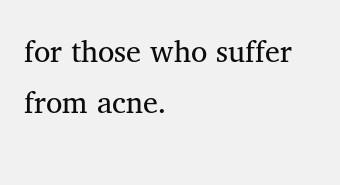for those who suffer from acne.